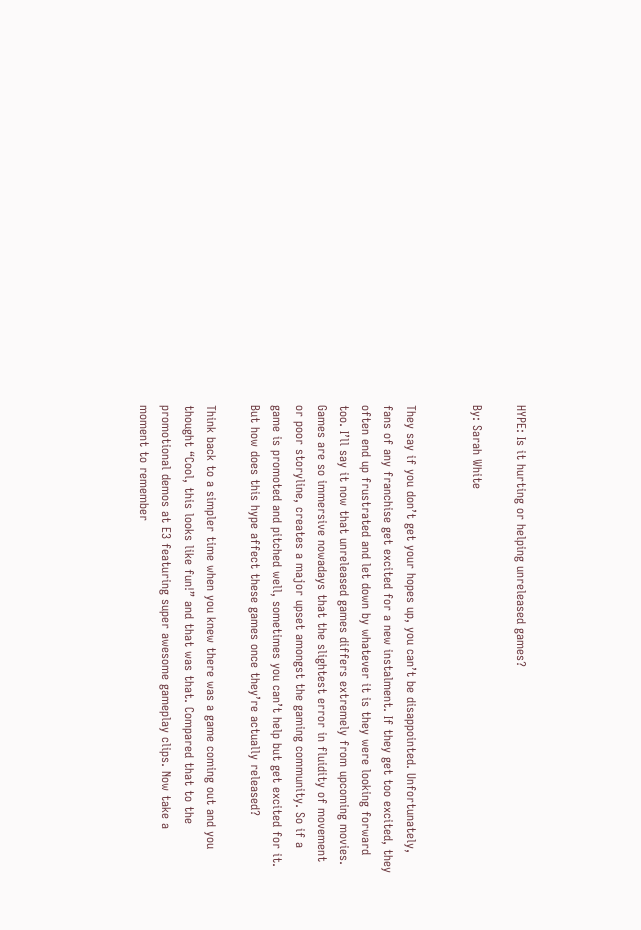HYPE: Is it hurting or helping unreleased games?

By: Sarah White


They say if you don’t get your hopes up, you can’t be disappointed. Unfortunately, fans of any franchise get excited for a new instalment. If they get too excited, they often end up frustrated and let down by whatever it is they were looking forward too. I’ll say it now that unreleased games differs extremely from upcoming movies. Games are so immersive nowadays that the slightest error in fluidity of movement or poor storyline, creates a major upset amongst the gaming community. So if a game is promoted and pitched well, sometimes you can’t help but get excited for it. But how does this hype affect these games once they’re actually released?

Think back to a simpler time when you knew there was a game coming out and you thought “Cool, this looks like fun!” and that was that. Compared that to the promotional demos at E3 featuring super awesome gameplay clips. Now take a moment to remember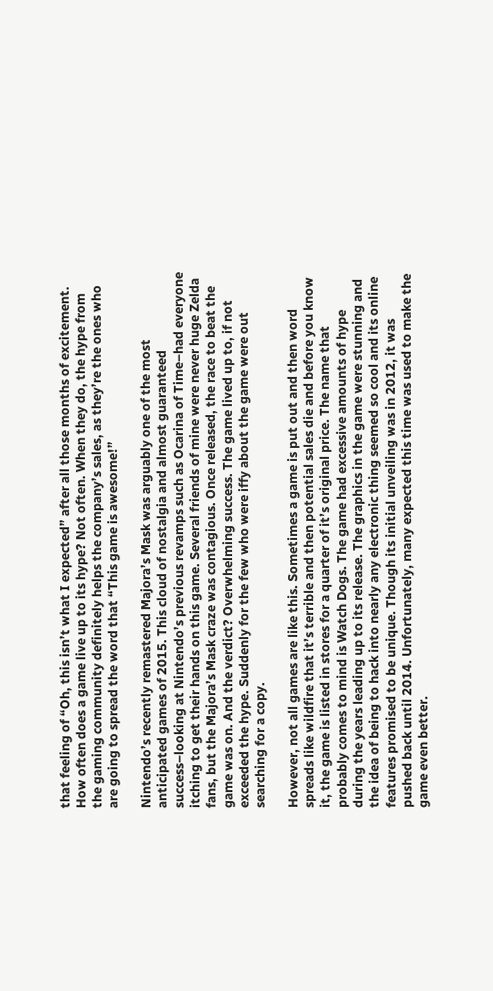that feeling of “Oh, this isn’t what I expected” after all those months of excitement. How often does a game live up to its hype? Not often. When they do, the hype from the gaming community definitely helps the company’s sales, as they’re the ones who are going to spread the word that “This game is awesome!”

Nintendo’s recently remastered Majora’s Mask was arguably one of the most anticipated games of 2015. This cloud of nostalgia and almost guaranteed success–looking at Nintendo’s previous revamps such as Ocarina of Time–had everyone itching to get their hands on this game. Several friends of mine were never huge Zelda fans, but the Majora’s Mask craze was contagious. Once released, the race to beat the game was on. And the verdict? Overwhelming success. The game lived up to, if not exceeded the hype. Suddenly for the few who were iffy about the game were out searching for a copy.

However, not all games are like this. Sometimes a game is put out and then word spreads like wildfire that it’s terrible and then potential sales die and before you know it, the game is listed in stores for a quarter of it’s original price. The name that probably comes to mind is Watch Dogs. The game had excessive amounts of hype during the years leading up to its release. The graphics in the game were stunning and the idea of being to hack into nearly any electronic thing seemed so cool and its online features promised to be unique. Though its initial unveiling was in 2012, it was pushed back until 2014. Unfortunately, many expected this time was used to make the game even better.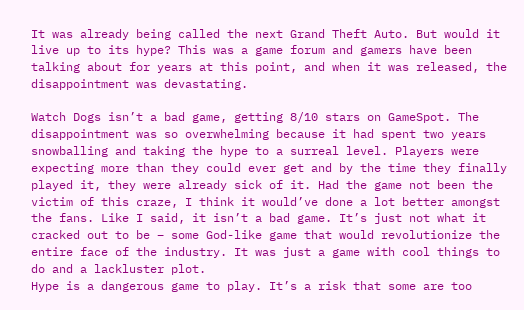It was already being called the next Grand Theft Auto. But would it live up to its hype? This was a game forum and gamers have been talking about for years at this point, and when it was released, the disappointment was devastating.

Watch Dogs isn’t a bad game, getting 8/10 stars on GameSpot. The disappointment was so overwhelming because it had spent two years snowballing and taking the hype to a surreal level. Players were expecting more than they could ever get and by the time they finally played it, they were already sick of it. Had the game not been the victim of this craze, I think it would’ve done a lot better amongst the fans. Like I said, it isn’t a bad game. It’s just not what it cracked out to be – some God-like game that would revolutionize the entire face of the industry. It was just a game with cool things to do and a lackluster plot.
Hype is a dangerous game to play. It’s a risk that some are too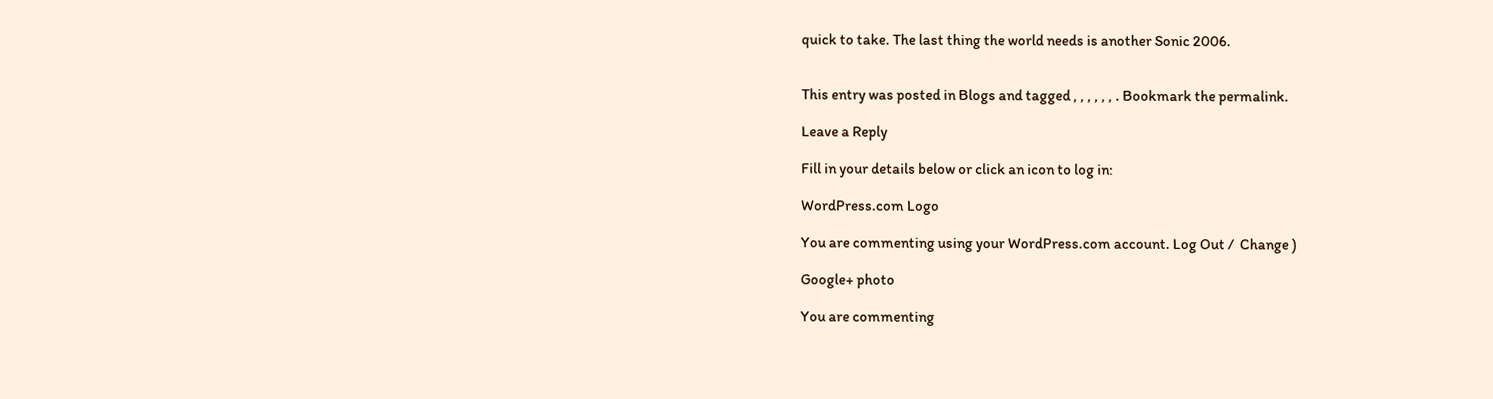quick to take. The last thing the world needs is another Sonic 2006.


This entry was posted in Blogs and tagged , , , , , , . Bookmark the permalink.

Leave a Reply

Fill in your details below or click an icon to log in:

WordPress.com Logo

You are commenting using your WordPress.com account. Log Out /  Change )

Google+ photo

You are commenting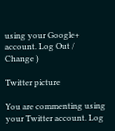using your Google+ account. Log Out /  Change )

Twitter picture

You are commenting using your Twitter account. Log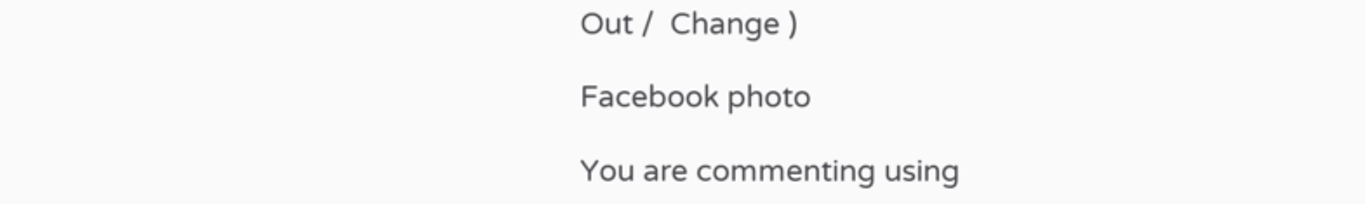Out /  Change )

Facebook photo

You are commenting using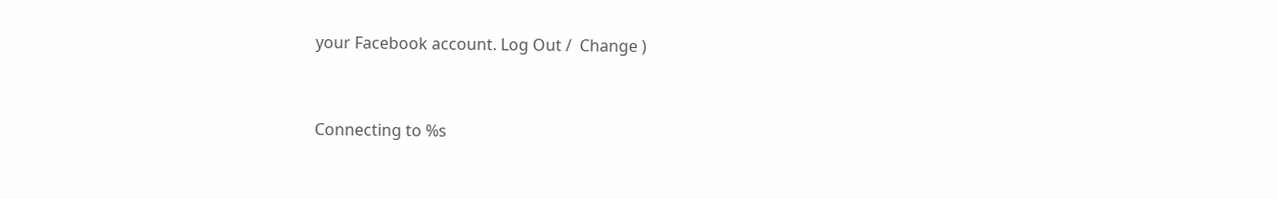your Facebook account. Log Out /  Change )


Connecting to %s